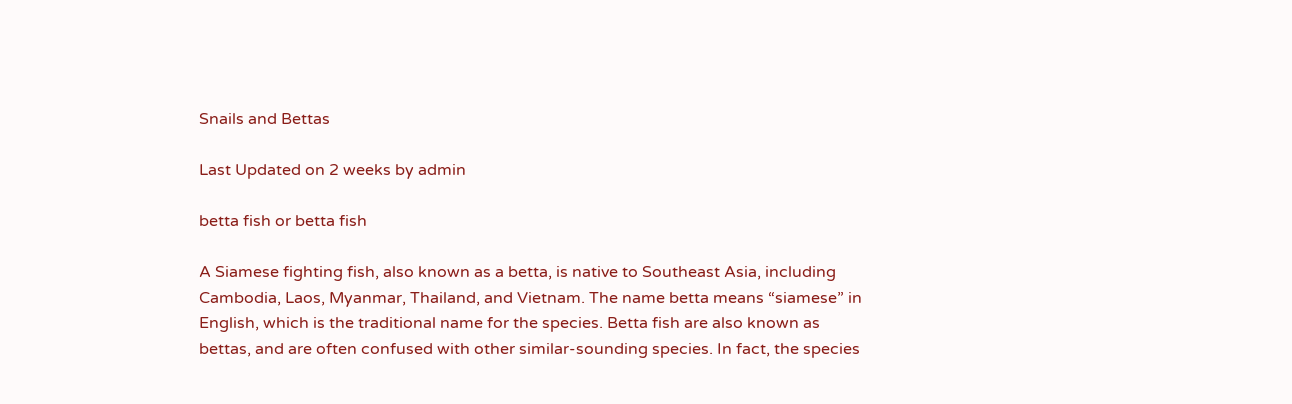Snails and Bettas

Last Updated on 2 weeks by admin

betta fish or betta fish

A Siamese fighting fish, also known as a betta, is native to Southeast Asia, including Cambodia, Laos, Myanmar, Thailand, and Vietnam. The name betta means “siamese” in English, which is the traditional name for the species. Betta fish are also known as bettas, and are often confused with other similar-sounding species. In fact, the species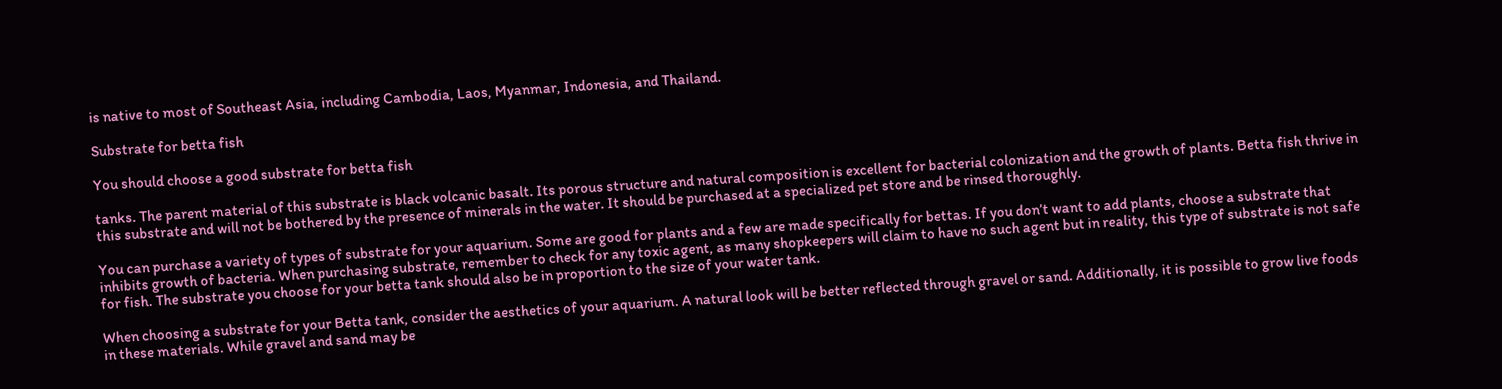is native to most of Southeast Asia, including Cambodia, Laos, Myanmar, Indonesia, and Thailand.

Substrate for betta fish

You should choose a good substrate for betta fish

tanks. The parent material of this substrate is black volcanic basalt. Its porous structure and natural composition is excellent for bacterial colonization and the growth of plants. Betta fish thrive in this substrate and will not be bothered by the presence of minerals in the water. It should be purchased at a specialized pet store and be rinsed thoroughly.

You can purchase a variety of types of substrate for your aquarium. Some are good for plants and a few are made specifically for bettas. If you don’t want to add plants, choose a substrate that inhibits growth of bacteria. When purchasing substrate, remember to check for any toxic agent, as many shopkeepers will claim to have no such agent but in reality, this type of substrate is not safe for fish. The substrate you choose for your betta tank should also be in proportion to the size of your water tank.

When choosing a substrate for your Betta tank, consider the aesthetics of your aquarium. A natural look will be better reflected through gravel or sand. Additionally, it is possible to grow live foods in these materials. While gravel and sand may be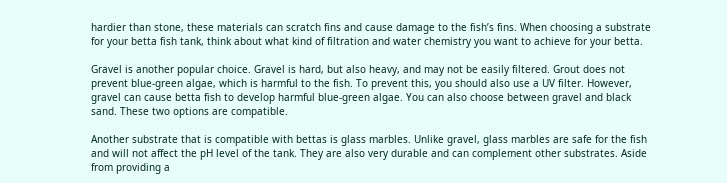hardier than stone, these materials can scratch fins and cause damage to the fish’s fins. When choosing a substrate for your betta fish tank, think about what kind of filtration and water chemistry you want to achieve for your betta.

Gravel is another popular choice. Gravel is hard, but also heavy, and may not be easily filtered. Grout does not prevent blue-green algae, which is harmful to the fish. To prevent this, you should also use a UV filter. However, gravel can cause betta fish to develop harmful blue-green algae. You can also choose between gravel and black sand. These two options are compatible.

Another substrate that is compatible with bettas is glass marbles. Unlike gravel, glass marbles are safe for the fish and will not affect the pH level of the tank. They are also very durable and can complement other substrates. Aside from providing a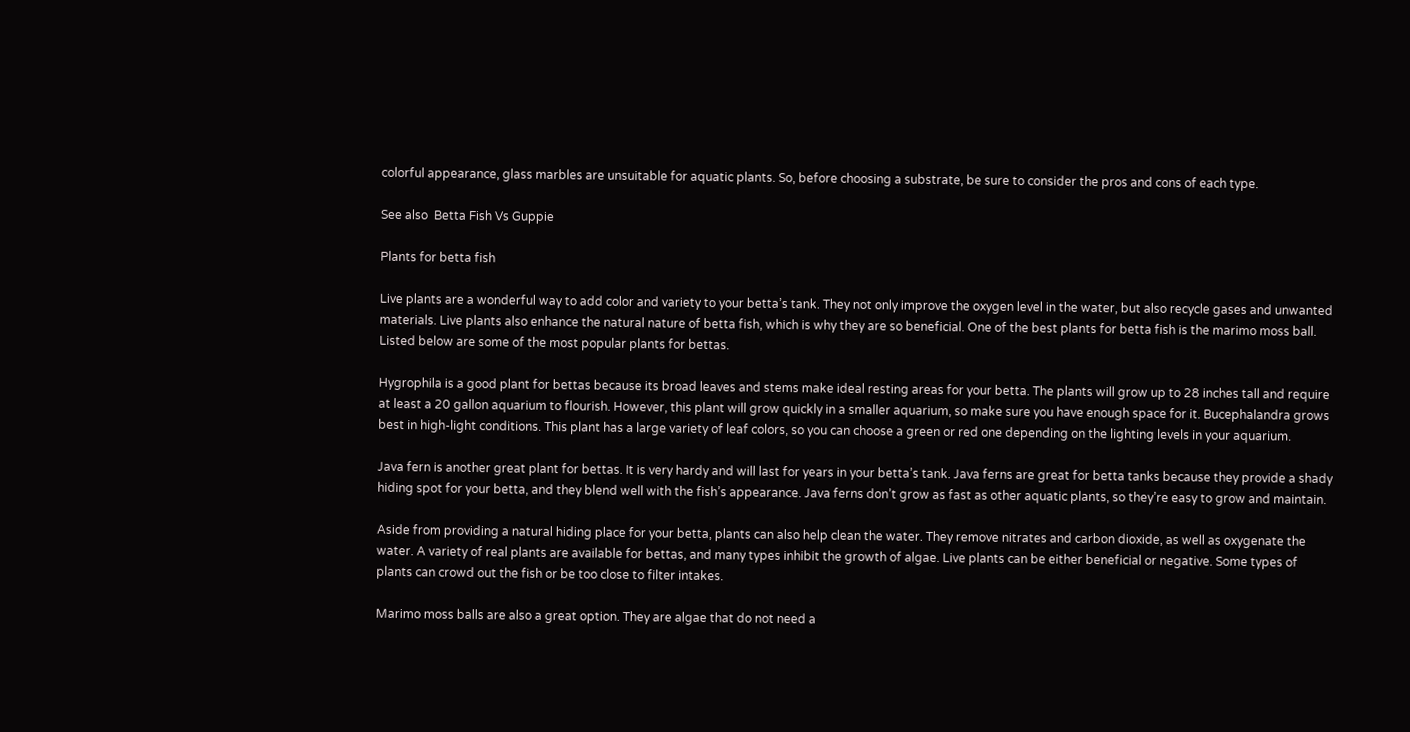colorful appearance, glass marbles are unsuitable for aquatic plants. So, before choosing a substrate, be sure to consider the pros and cons of each type.

See also  Betta Fish Vs Guppie

Plants for betta fish

Live plants are a wonderful way to add color and variety to your betta’s tank. They not only improve the oxygen level in the water, but also recycle gases and unwanted materials. Live plants also enhance the natural nature of betta fish, which is why they are so beneficial. One of the best plants for betta fish is the marimo moss ball. Listed below are some of the most popular plants for bettas.

Hygrophila is a good plant for bettas because its broad leaves and stems make ideal resting areas for your betta. The plants will grow up to 28 inches tall and require at least a 20 gallon aquarium to flourish. However, this plant will grow quickly in a smaller aquarium, so make sure you have enough space for it. Bucephalandra grows best in high-light conditions. This plant has a large variety of leaf colors, so you can choose a green or red one depending on the lighting levels in your aquarium.

Java fern is another great plant for bettas. It is very hardy and will last for years in your betta’s tank. Java ferns are great for betta tanks because they provide a shady hiding spot for your betta, and they blend well with the fish’s appearance. Java ferns don’t grow as fast as other aquatic plants, so they’re easy to grow and maintain.

Aside from providing a natural hiding place for your betta, plants can also help clean the water. They remove nitrates and carbon dioxide, as well as oxygenate the water. A variety of real plants are available for bettas, and many types inhibit the growth of algae. Live plants can be either beneficial or negative. Some types of plants can crowd out the fish or be too close to filter intakes.

Marimo moss balls are also a great option. They are algae that do not need a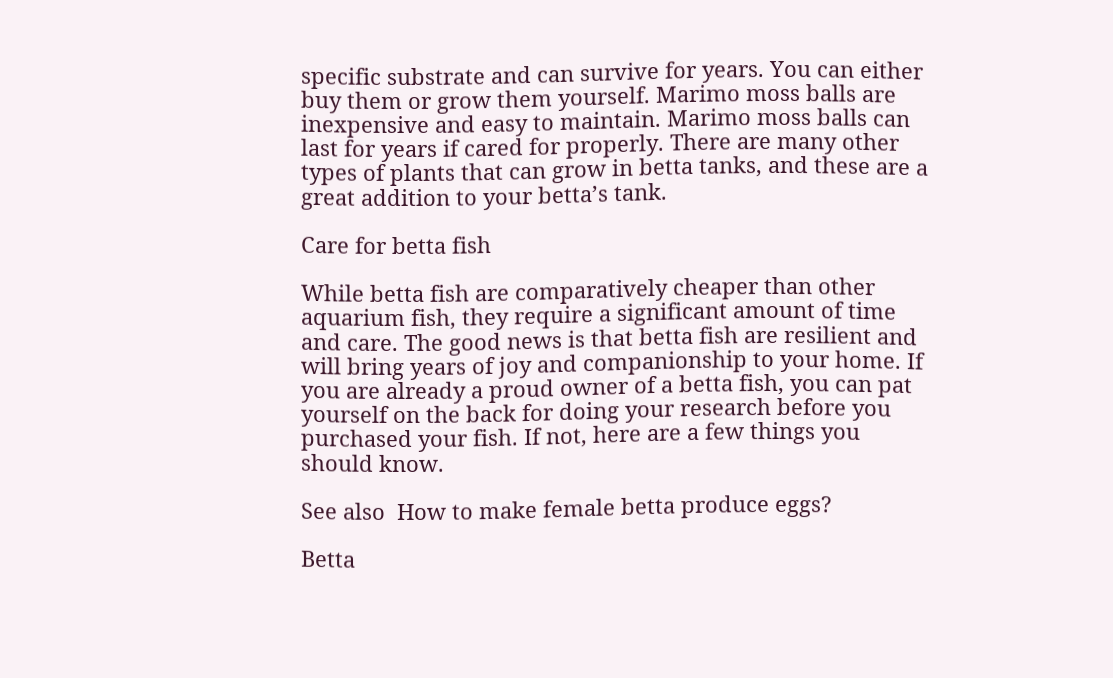specific substrate and can survive for years. You can either buy them or grow them yourself. Marimo moss balls are inexpensive and easy to maintain. Marimo moss balls can last for years if cared for properly. There are many other types of plants that can grow in betta tanks, and these are a great addition to your betta’s tank.

Care for betta fish

While betta fish are comparatively cheaper than other aquarium fish, they require a significant amount of time and care. The good news is that betta fish are resilient and will bring years of joy and companionship to your home. If you are already a proud owner of a betta fish, you can pat yourself on the back for doing your research before you purchased your fish. If not, here are a few things you should know.

See also  How to make female betta produce eggs?

Betta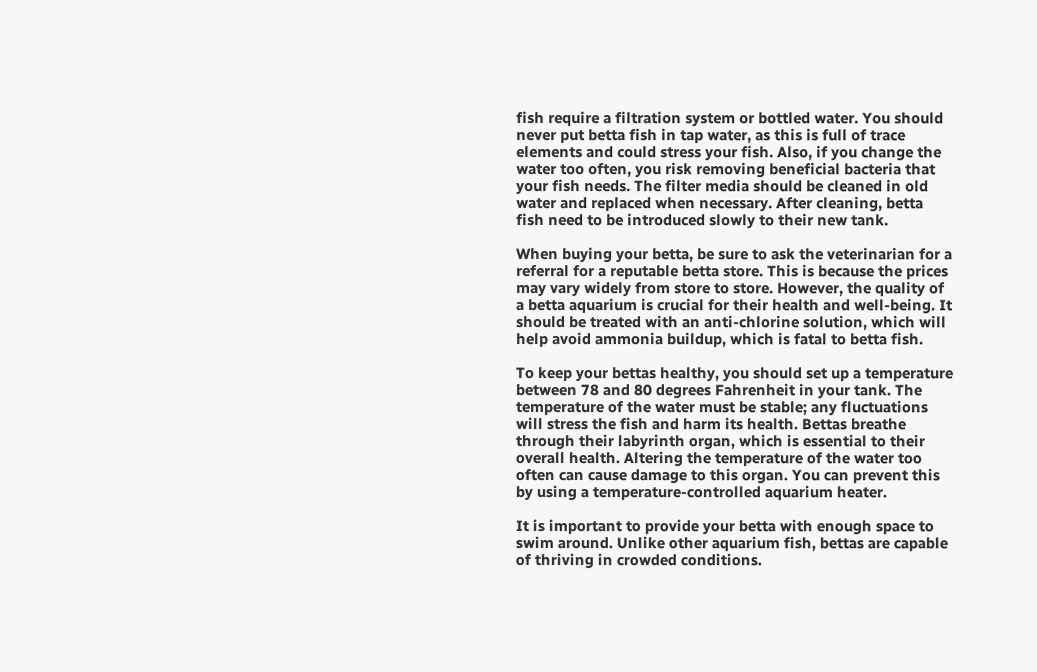fish require a filtration system or bottled water. You should never put betta fish in tap water, as this is full of trace elements and could stress your fish. Also, if you change the water too often, you risk removing beneficial bacteria that your fish needs. The filter media should be cleaned in old water and replaced when necessary. After cleaning, betta fish need to be introduced slowly to their new tank.

When buying your betta, be sure to ask the veterinarian for a referral for a reputable betta store. This is because the prices may vary widely from store to store. However, the quality of a betta aquarium is crucial for their health and well-being. It should be treated with an anti-chlorine solution, which will help avoid ammonia buildup, which is fatal to betta fish.

To keep your bettas healthy, you should set up a temperature between 78 and 80 degrees Fahrenheit in your tank. The temperature of the water must be stable; any fluctuations will stress the fish and harm its health. Bettas breathe through their labyrinth organ, which is essential to their overall health. Altering the temperature of the water too often can cause damage to this organ. You can prevent this by using a temperature-controlled aquarium heater.

It is important to provide your betta with enough space to swim around. Unlike other aquarium fish, bettas are capable of thriving in crowded conditions.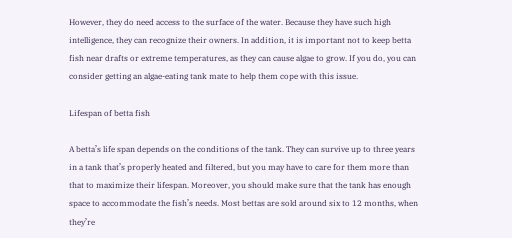However, they do need access to the surface of the water. Because they have such high intelligence, they can recognize their owners. In addition, it is important not to keep betta fish near drafts or extreme temperatures, as they can cause algae to grow. If you do, you can consider getting an algae-eating tank mate to help them cope with this issue.

Lifespan of betta fish

A betta’s life span depends on the conditions of the tank. They can survive up to three years in a tank that’s properly heated and filtered, but you may have to care for them more than that to maximize their lifespan. Moreover, you should make sure that the tank has enough space to accommodate the fish’s needs. Most bettas are sold around six to 12 months, when they’re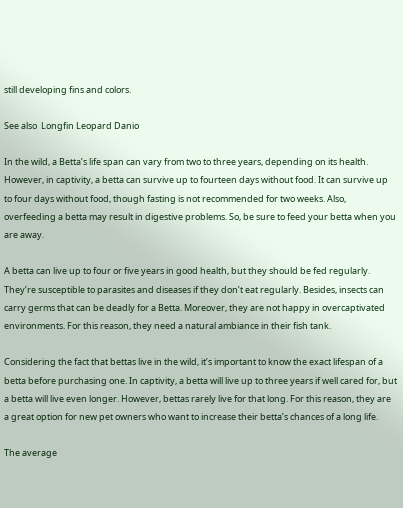still developing fins and colors.

See also  Longfin Leopard Danio

In the wild, a Betta’s life span can vary from two to three years, depending on its health. However, in captivity, a betta can survive up to fourteen days without food. It can survive up to four days without food, though fasting is not recommended for two weeks. Also, overfeeding a betta may result in digestive problems. So, be sure to feed your betta when you are away.

A betta can live up to four or five years in good health, but they should be fed regularly. They’re susceptible to parasites and diseases if they don’t eat regularly. Besides, insects can carry germs that can be deadly for a Betta. Moreover, they are not happy in overcaptivated environments. For this reason, they need a natural ambiance in their fish tank.

Considering the fact that bettas live in the wild, it’s important to know the exact lifespan of a betta before purchasing one. In captivity, a betta will live up to three years if well cared for, but a betta will live even longer. However, bettas rarely live for that long. For this reason, they are a great option for new pet owners who want to increase their betta’s chances of a long life.

The average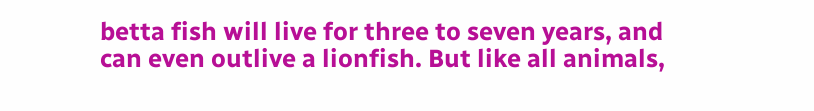betta fish will live for three to seven years, and can even outlive a lionfish. But like all animals,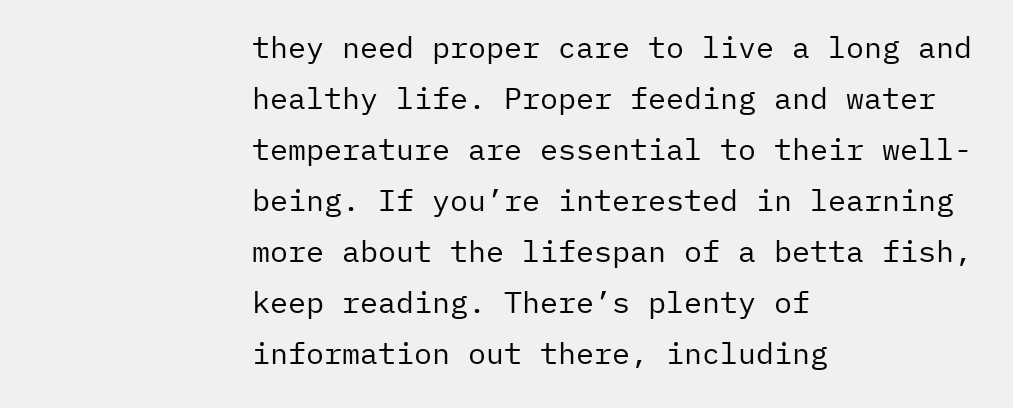they need proper care to live a long and healthy life. Proper feeding and water temperature are essential to their well-being. If you’re interested in learning more about the lifespan of a betta fish, keep reading. There’s plenty of information out there, including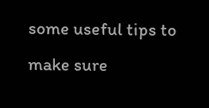some useful tips to make sure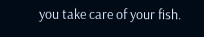you take care of your fish.